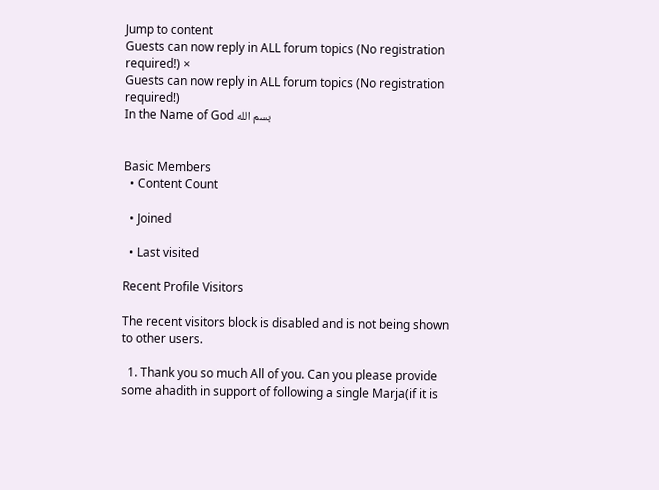Jump to content
Guests can now reply in ALL forum topics (No registration required!) ×
Guests can now reply in ALL forum topics (No registration required!)
In the Name of God بسم الله


Basic Members
  • Content Count

  • Joined

  • Last visited

Recent Profile Visitors

The recent visitors block is disabled and is not being shown to other users.

  1. Thank you so much All of you. Can you please provide some ahadith in support of following a single Marja(if it is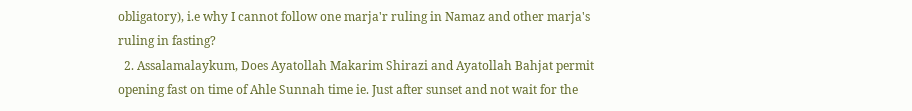obligatory), i.e why I cannot follow one marja'r ruling in Namaz and other marja's ruling in fasting?
  2. Assalamalaykum, Does Ayatollah Makarim Shirazi and Ayatollah Bahjat permit opening fast on time of Ahle Sunnah time ie. Just after sunset and not wait for the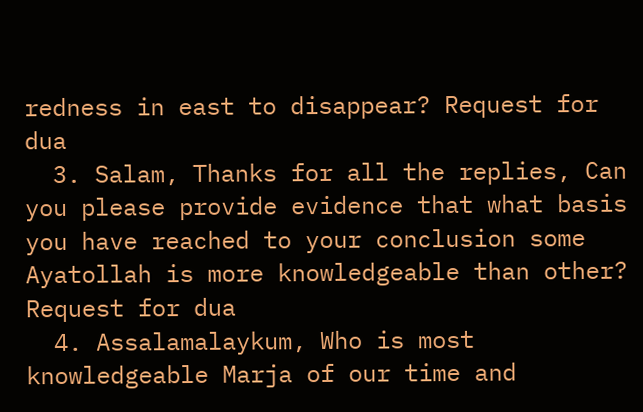redness in east to disappear? Request for dua
  3. Salam, Thanks for all the replies, Can you please provide evidence that what basis you have reached to your conclusion some Ayatollah is more knowledgeable than other? Request for dua
  4. Assalamalaykum, Who is most knowledgeable Marja of our time and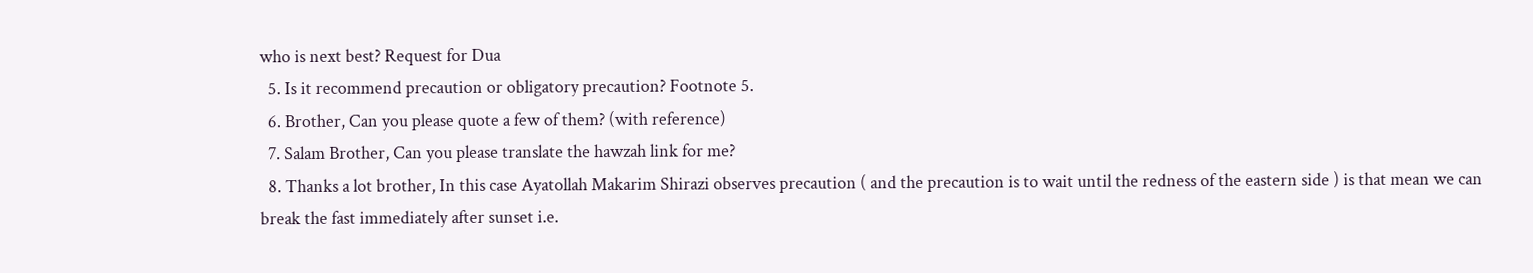who is next best? Request for Dua
  5. Is it recommend precaution or obligatory precaution? Footnote 5.
  6. Brother, Can you please quote a few of them? (with reference)
  7. Salam Brother, Can you please translate the hawzah link for me?
  8. Thanks a lot brother, In this case Ayatollah Makarim Shirazi observes precaution ( and the precaution is to wait until the redness of the eastern side ) is that mean we can break the fast immediately after sunset i.e.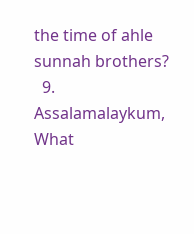the time of ahle sunnah brothers?
  9. Assalamalaykum, What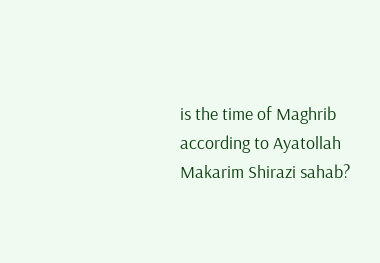is the time of Maghrib according to Ayatollah Makarim Shirazi sahab?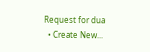Request for dua
  • Create New...